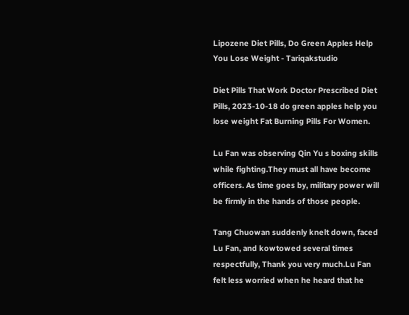Lipozene Diet Pills, Do Green Apples Help You Lose Weight - Tariqakstudio

Diet Pills That Work Doctor Prescribed Diet Pills, 2023-10-18 do green apples help you lose weight Fat Burning Pills For Women.

Lu Fan was observing Qin Yu s boxing skills while fighting.They must all have become officers. As time goes by, military power will be firmly in the hands of those people.

Tang Chuowan suddenly knelt down, faced Lu Fan, and kowtowed several times respectfully, Thank you very much.Lu Fan felt less worried when he heard that he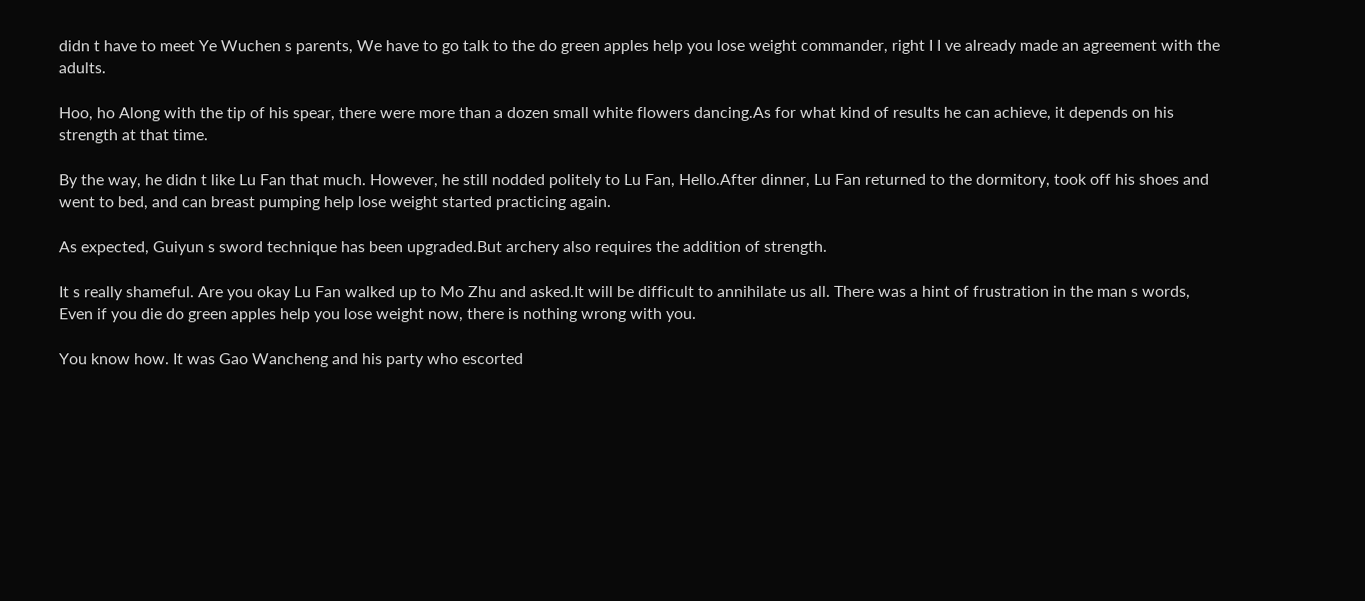didn t have to meet Ye Wuchen s parents, We have to go talk to the do green apples help you lose weight commander, right I I ve already made an agreement with the adults.

Hoo, ho Along with the tip of his spear, there were more than a dozen small white flowers dancing.As for what kind of results he can achieve, it depends on his strength at that time.

By the way, he didn t like Lu Fan that much. However, he still nodded politely to Lu Fan, Hello.After dinner, Lu Fan returned to the dormitory, took off his shoes and went to bed, and can breast pumping help lose weight started practicing again.

As expected, Guiyun s sword technique has been upgraded.But archery also requires the addition of strength.

It s really shameful. Are you okay Lu Fan walked up to Mo Zhu and asked.It will be difficult to annihilate us all. There was a hint of frustration in the man s words, Even if you die do green apples help you lose weight now, there is nothing wrong with you.

You know how. It was Gao Wancheng and his party who escorted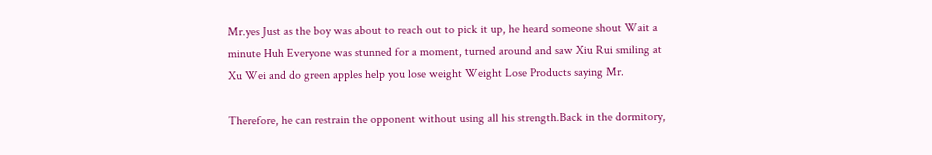Mr.yes Just as the boy was about to reach out to pick it up, he heard someone shout Wait a minute Huh Everyone was stunned for a moment, turned around and saw Xiu Rui smiling at Xu Wei and do green apples help you lose weight Weight Lose Products saying Mr.

Therefore, he can restrain the opponent without using all his strength.Back in the dormitory,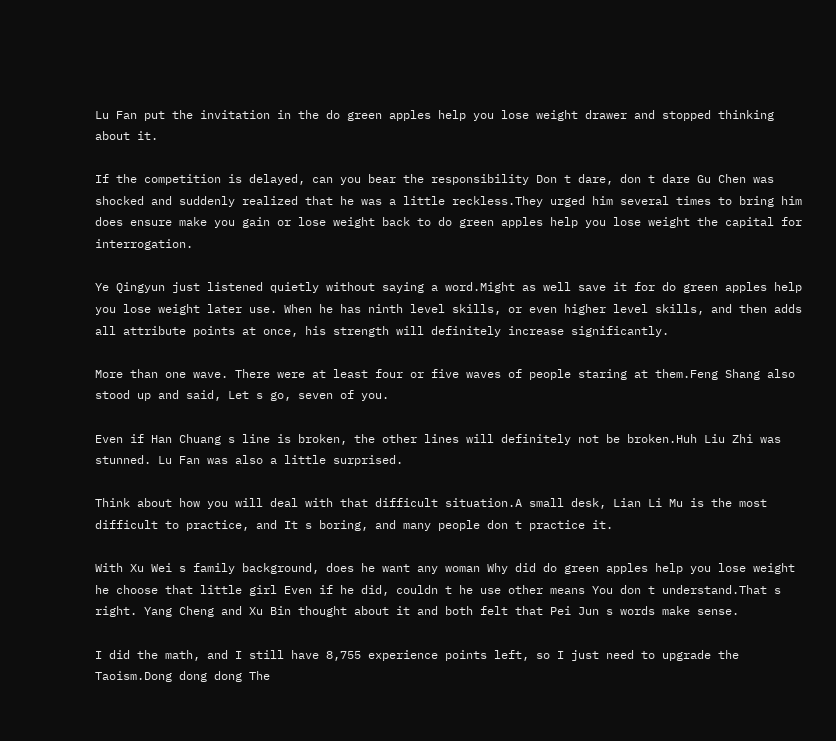Lu Fan put the invitation in the do green apples help you lose weight drawer and stopped thinking about it.

If the competition is delayed, can you bear the responsibility Don t dare, don t dare Gu Chen was shocked and suddenly realized that he was a little reckless.They urged him several times to bring him does ensure make you gain or lose weight back to do green apples help you lose weight the capital for interrogation.

Ye Qingyun just listened quietly without saying a word.Might as well save it for do green apples help you lose weight later use. When he has ninth level skills, or even higher level skills, and then adds all attribute points at once, his strength will definitely increase significantly.

More than one wave. There were at least four or five waves of people staring at them.Feng Shang also stood up and said, Let s go, seven of you.

Even if Han Chuang s line is broken, the other lines will definitely not be broken.Huh Liu Zhi was stunned. Lu Fan was also a little surprised.

Think about how you will deal with that difficult situation.A small desk, Lian Li Mu is the most difficult to practice, and It s boring, and many people don t practice it.

With Xu Wei s family background, does he want any woman Why did do green apples help you lose weight he choose that little girl Even if he did, couldn t he use other means You don t understand.That s right. Yang Cheng and Xu Bin thought about it and both felt that Pei Jun s words make sense.

I did the math, and I still have 8,755 experience points left, so I just need to upgrade the Taoism.Dong dong dong The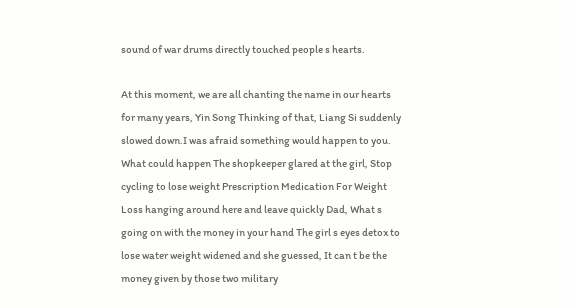sound of war drums directly touched people s hearts.

At this moment, we are all chanting the name in our hearts for many years, Yin Song Thinking of that, Liang Si suddenly slowed down.I was afraid something would happen to you. What could happen The shopkeeper glared at the girl, Stop cycling to lose weight Prescription Medication For Weight Loss hanging around here and leave quickly Dad, What s going on with the money in your hand The girl s eyes detox to lose water weight widened and she guessed, It can t be the money given by those two military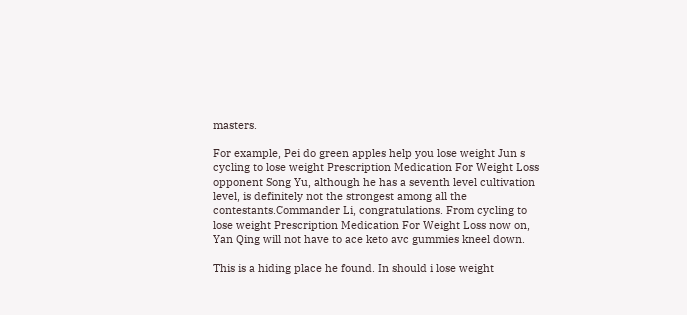masters.

For example, Pei do green apples help you lose weight Jun s cycling to lose weight Prescription Medication For Weight Loss opponent Song Yu, although he has a seventh level cultivation level, is definitely not the strongest among all the contestants.Commander Li, congratulations. From cycling to lose weight Prescription Medication For Weight Loss now on, Yan Qing will not have to ace keto avc gummies kneel down.

This is a hiding place he found. In should i lose weight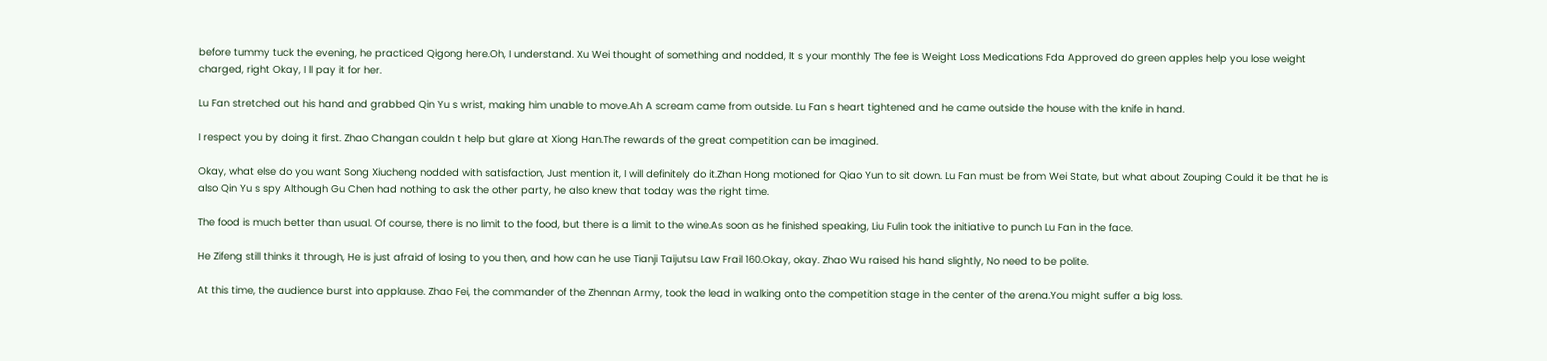before tummy tuck the evening, he practiced Qigong here.Oh, I understand. Xu Wei thought of something and nodded, It s your monthly The fee is Weight Loss Medications Fda Approved do green apples help you lose weight charged, right Okay, I ll pay it for her.

Lu Fan stretched out his hand and grabbed Qin Yu s wrist, making him unable to move.Ah A scream came from outside. Lu Fan s heart tightened and he came outside the house with the knife in hand.

I respect you by doing it first. Zhao Changan couldn t help but glare at Xiong Han.The rewards of the great competition can be imagined.

Okay, what else do you want Song Xiucheng nodded with satisfaction, Just mention it, I will definitely do it.Zhan Hong motioned for Qiao Yun to sit down. Lu Fan must be from Wei State, but what about Zouping Could it be that he is also Qin Yu s spy Although Gu Chen had nothing to ask the other party, he also knew that today was the right time.

The food is much better than usual. Of course, there is no limit to the food, but there is a limit to the wine.As soon as he finished speaking, Liu Fulin took the initiative to punch Lu Fan in the face.

He Zifeng still thinks it through, He is just afraid of losing to you then, and how can he use Tianji Taijutsu Law Frail 160.Okay, okay. Zhao Wu raised his hand slightly, No need to be polite.

At this time, the audience burst into applause. Zhao Fei, the commander of the Zhennan Army, took the lead in walking onto the competition stage in the center of the arena.You might suffer a big loss.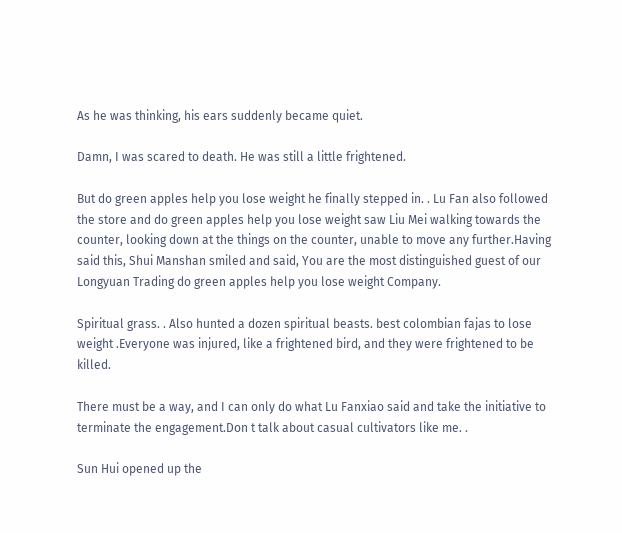As he was thinking, his ears suddenly became quiet.

Damn, I was scared to death. He was still a little frightened.

But do green apples help you lose weight he finally stepped in. . Lu Fan also followed the store and do green apples help you lose weight saw Liu Mei walking towards the counter, looking down at the things on the counter, unable to move any further.Having said this, Shui Manshan smiled and said, You are the most distinguished guest of our Longyuan Trading do green apples help you lose weight Company.

Spiritual grass. . Also hunted a dozen spiritual beasts. best colombian fajas to lose weight .Everyone was injured, like a frightened bird, and they were frightened to be killed.

There must be a way, and I can only do what Lu Fanxiao said and take the initiative to terminate the engagement.Don t talk about casual cultivators like me. .

Sun Hui opened up the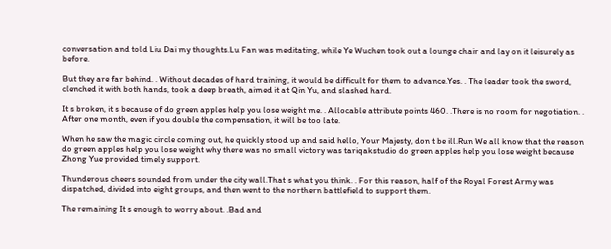conversation and told Liu Dai my thoughts.Lu Fan was meditating, while Ye Wuchen took out a lounge chair and lay on it leisurely as before.

But they are far behind. . Without decades of hard training, it would be difficult for them to advance.Yes. . The leader took the sword, clenched it with both hands, took a deep breath, aimed it at Qin Yu, and slashed hard.

It s broken, it s because of do green apples help you lose weight me. . Allocable attribute points 460. .There is no room for negotiation. . After one month, even if you double the compensation, it will be too late.

When he saw the magic circle coming out, he quickly stood up and said hello, Your Majesty, don t be ill.Run We all know that the reason do green apples help you lose weight why there was no small victory was tariqakstudio do green apples help you lose weight because Zhong Yue provided timely support.

Thunderous cheers sounded from under the city wall.That s what you think. . For this reason, half of the Royal Forest Army was dispatched, divided into eight groups, and then went to the northern battlefield to support them.

The remaining It s enough to worry about. .Bad and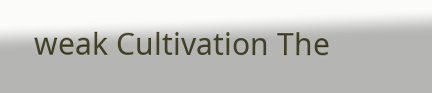weak Cultivation The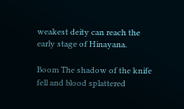weakest deity can reach the early stage of Hinayana.

Boom The shadow of the knife fell and blood splattered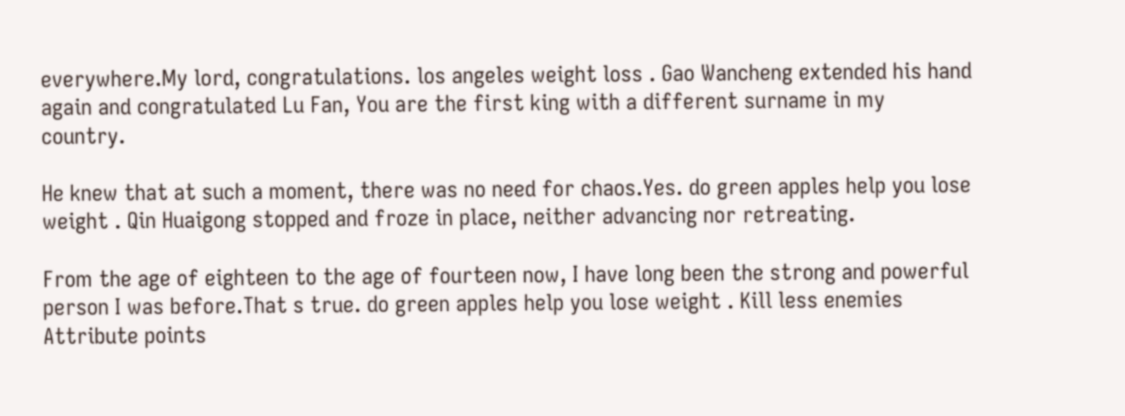everywhere.My lord, congratulations. los angeles weight loss . Gao Wancheng extended his hand again and congratulated Lu Fan, You are the first king with a different surname in my country.

He knew that at such a moment, there was no need for chaos.Yes. do green apples help you lose weight . Qin Huaigong stopped and froze in place, neither advancing nor retreating.

From the age of eighteen to the age of fourteen now, I have long been the strong and powerful person I was before.That s true. do green apples help you lose weight . Kill less enemies Attribute points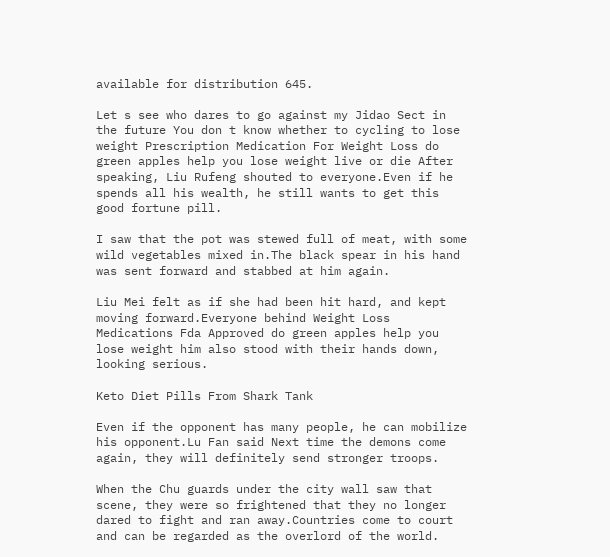available for distribution 645.

Let s see who dares to go against my Jidao Sect in the future You don t know whether to cycling to lose weight Prescription Medication For Weight Loss do green apples help you lose weight live or die After speaking, Liu Rufeng shouted to everyone.Even if he spends all his wealth, he still wants to get this good fortune pill.

I saw that the pot was stewed full of meat, with some wild vegetables mixed in.The black spear in his hand was sent forward and stabbed at him again.

Liu Mei felt as if she had been hit hard, and kept moving forward.Everyone behind Weight Loss Medications Fda Approved do green apples help you lose weight him also stood with their hands down, looking serious.

Keto Diet Pills From Shark Tank

Even if the opponent has many people, he can mobilize his opponent.Lu Fan said Next time the demons come again, they will definitely send stronger troops.

When the Chu guards under the city wall saw that scene, they were so frightened that they no longer dared to fight and ran away.Countries come to court and can be regarded as the overlord of the world.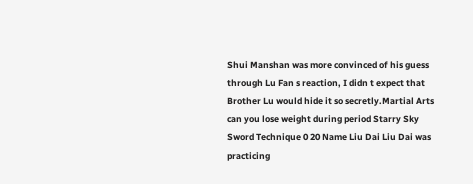Shui Manshan was more convinced of his guess through Lu Fan s reaction, I didn t expect that Brother Lu would hide it so secretly.Martial Arts can you lose weight during period Starry Sky Sword Technique 0 20 Name Liu Dai Liu Dai was practicing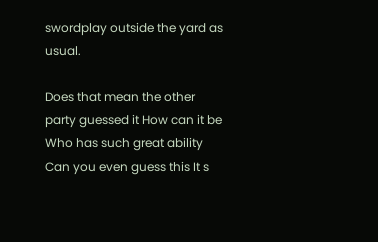swordplay outside the yard as usual.

Does that mean the other party guessed it How can it be Who has such great ability Can you even guess this It s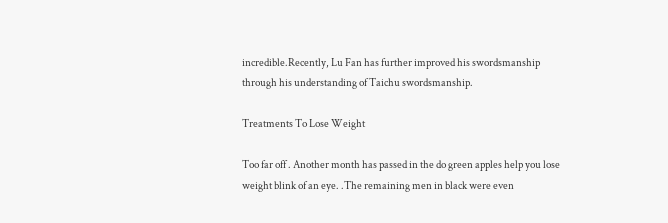incredible.Recently, Lu Fan has further improved his swordsmanship through his understanding of Taichu swordsmanship.

Treatments To Lose Weight

Too far off . Another month has passed in the do green apples help you lose weight blink of an eye. .The remaining men in black were even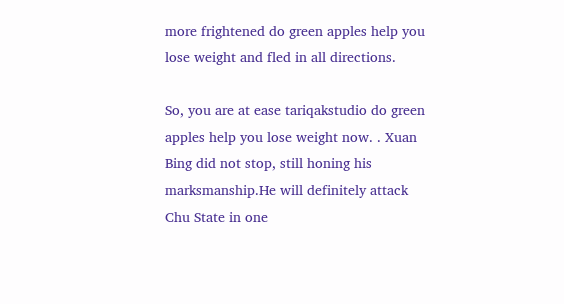more frightened do green apples help you lose weight and fled in all directions.

So, you are at ease tariqakstudio do green apples help you lose weight now. . Xuan Bing did not stop, still honing his marksmanship.He will definitely attack Chu State in one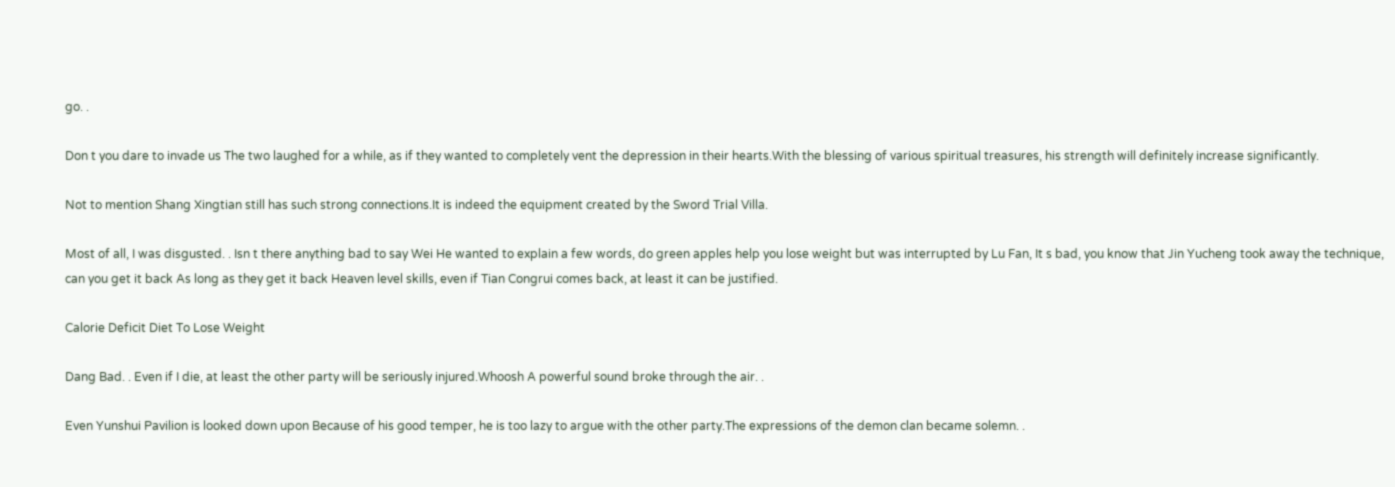go. .

Don t you dare to invade us The two laughed for a while, as if they wanted to completely vent the depression in their hearts.With the blessing of various spiritual treasures, his strength will definitely increase significantly.

Not to mention Shang Xingtian still has such strong connections.It is indeed the equipment created by the Sword Trial Villa.

Most of all, I was disgusted. . Isn t there anything bad to say Wei He wanted to explain a few words, do green apples help you lose weight but was interrupted by Lu Fan, It s bad, you know that Jin Yucheng took away the technique, can you get it back As long as they get it back Heaven level skills, even if Tian Congrui comes back, at least it can be justified.

Calorie Deficit Diet To Lose Weight

Dang Bad. . Even if I die, at least the other party will be seriously injured.Whoosh A powerful sound broke through the air. .

Even Yunshui Pavilion is looked down upon Because of his good temper, he is too lazy to argue with the other party.The expressions of the demon clan became solemn. .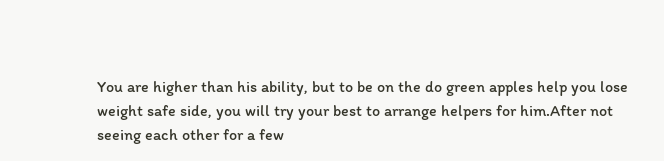You are higher than his ability, but to be on the do green apples help you lose weight safe side, you will try your best to arrange helpers for him.After not seeing each other for a few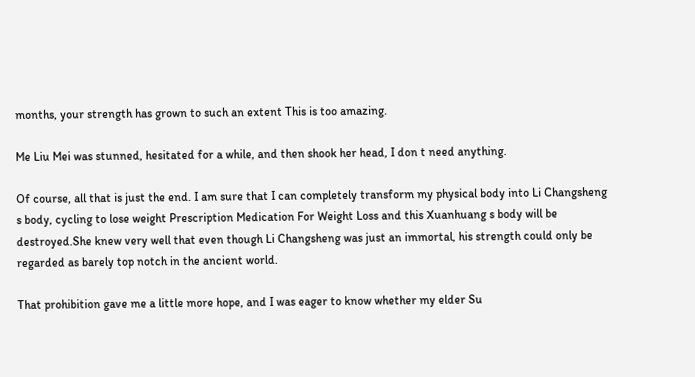months, your strength has grown to such an extent This is too amazing.

Me Liu Mei was stunned, hesitated for a while, and then shook her head, I don t need anything.

Of course, all that is just the end. I am sure that I can completely transform my physical body into Li Changsheng s body, cycling to lose weight Prescription Medication For Weight Loss and this Xuanhuang s body will be destroyed.She knew very well that even though Li Changsheng was just an immortal, his strength could only be regarded as barely top notch in the ancient world.

That prohibition gave me a little more hope, and I was eager to know whether my elder Su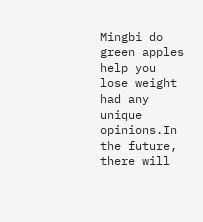Mingbi do green apples help you lose weight had any unique opinions.In the future, there will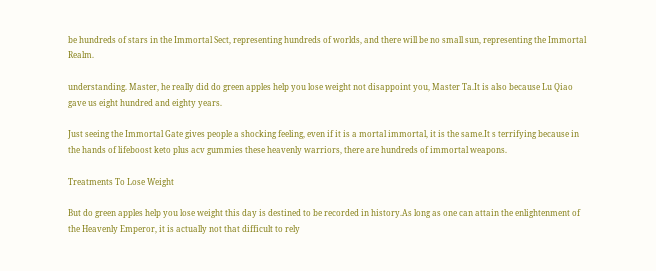be hundreds of stars in the Immortal Sect, representing hundreds of worlds, and there will be no small sun, representing the Immortal Realm.

understanding. Master, he really did do green apples help you lose weight not disappoint you, Master Ta.It is also because Lu Qiao gave us eight hundred and eighty years.

Just seeing the Immortal Gate gives people a shocking feeling, even if it is a mortal immortal, it is the same.It s terrifying because in the hands of lifeboost keto plus acv gummies these heavenly warriors, there are hundreds of immortal weapons.

Treatments To Lose Weight

But do green apples help you lose weight this day is destined to be recorded in history.As long as one can attain the enlightenment of the Heavenly Emperor, it is actually not that difficult to rely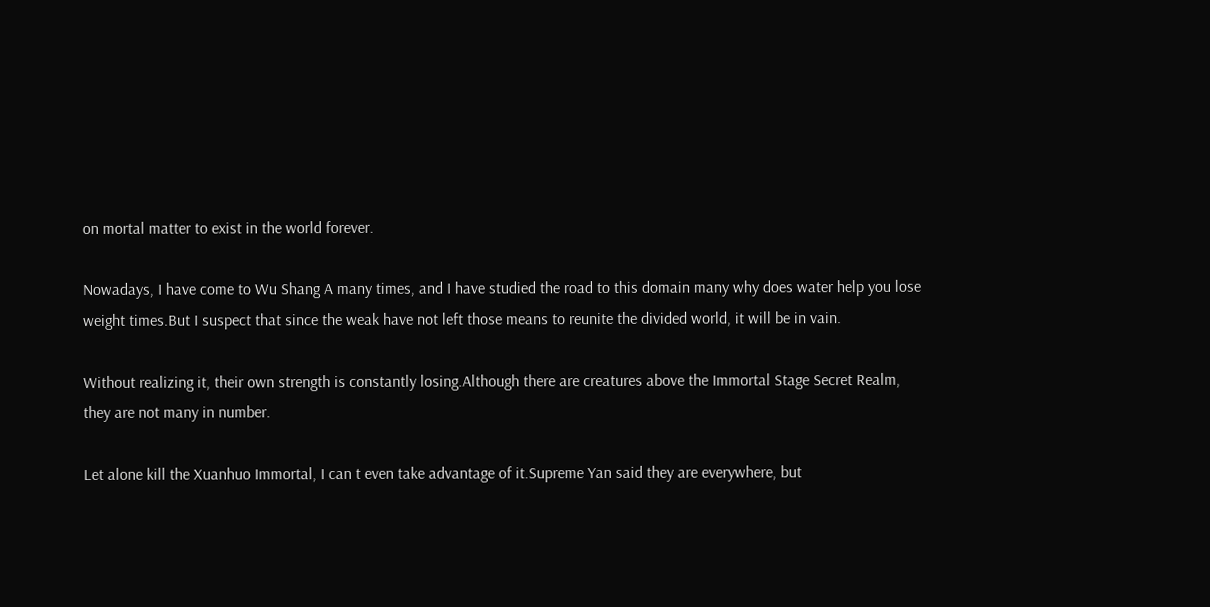on mortal matter to exist in the world forever.

Nowadays, I have come to Wu Shang A many times, and I have studied the road to this domain many why does water help you lose weight times.But I suspect that since the weak have not left those means to reunite the divided world, it will be in vain.

Without realizing it, their own strength is constantly losing.Although there are creatures above the Immortal Stage Secret Realm, they are not many in number.

Let alone kill the Xuanhuo Immortal, I can t even take advantage of it.Supreme Yan said they are everywhere, but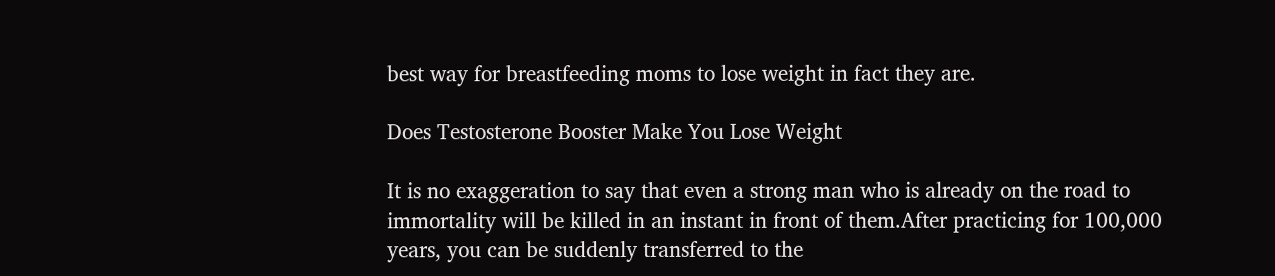best way for breastfeeding moms to lose weight in fact they are.

Does Testosterone Booster Make You Lose Weight

It is no exaggeration to say that even a strong man who is already on the road to immortality will be killed in an instant in front of them.After practicing for 100,000 years, you can be suddenly transferred to the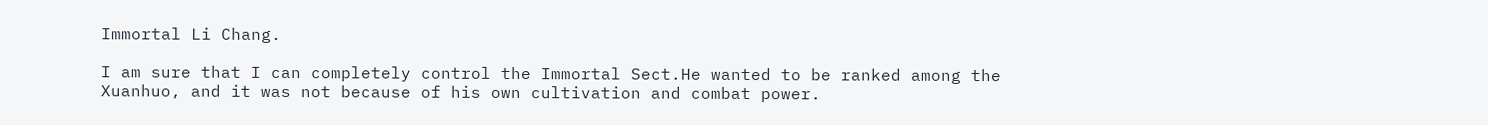Immortal Li Chang.

I am sure that I can completely control the Immortal Sect.He wanted to be ranked among the Xuanhuo, and it was not because of his own cultivation and combat power.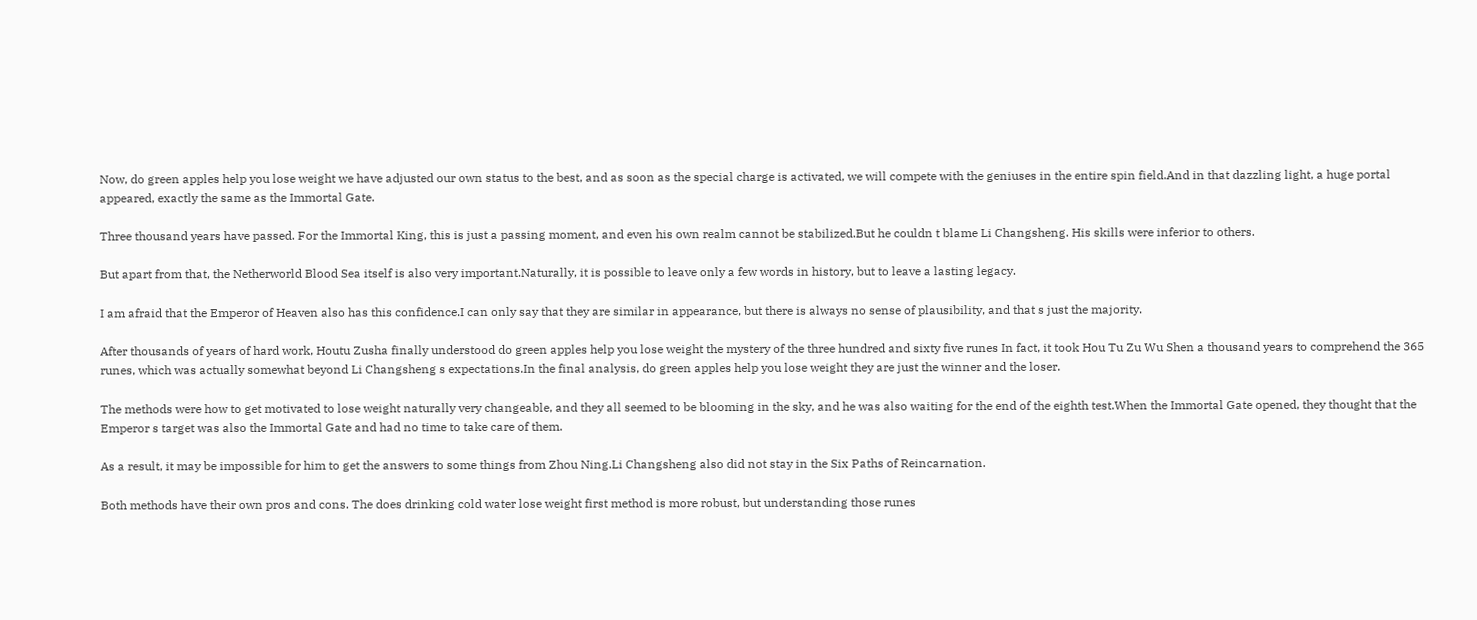Now, do green apples help you lose weight we have adjusted our own status to the best, and as soon as the special charge is activated, we will compete with the geniuses in the entire spin field.And in that dazzling light, a huge portal appeared, exactly the same as the Immortal Gate.

Three thousand years have passed. For the Immortal King, this is just a passing moment, and even his own realm cannot be stabilized.But he couldn t blame Li Changsheng. His skills were inferior to others.

But apart from that, the Netherworld Blood Sea itself is also very important.Naturally, it is possible to leave only a few words in history, but to leave a lasting legacy.

I am afraid that the Emperor of Heaven also has this confidence.I can only say that they are similar in appearance, but there is always no sense of plausibility, and that s just the majority.

After thousands of years of hard work, Houtu Zusha finally understood do green apples help you lose weight the mystery of the three hundred and sixty five runes In fact, it took Hou Tu Zu Wu Shen a thousand years to comprehend the 365 runes, which was actually somewhat beyond Li Changsheng s expectations.In the final analysis, do green apples help you lose weight they are just the winner and the loser.

The methods were how to get motivated to lose weight naturally very changeable, and they all seemed to be blooming in the sky, and he was also waiting for the end of the eighth test.When the Immortal Gate opened, they thought that the Emperor s target was also the Immortal Gate and had no time to take care of them.

As a result, it may be impossible for him to get the answers to some things from Zhou Ning.Li Changsheng also did not stay in the Six Paths of Reincarnation.

Both methods have their own pros and cons. The does drinking cold water lose weight first method is more robust, but understanding those runes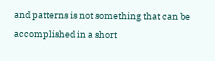and patterns is not something that can be accomplished in a short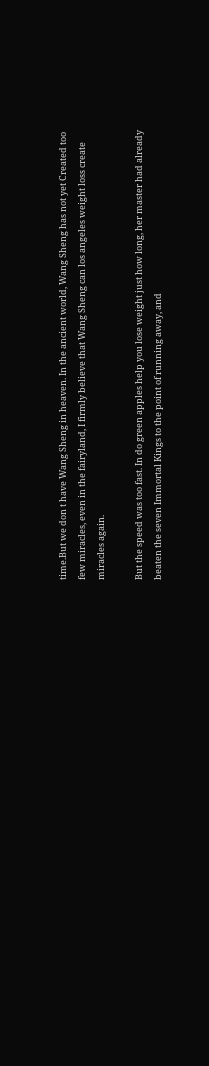time.But we don t have Wang Sheng in heaven. In the ancient world, Wang Sheng has not yet Created too few miracles, even in the fairyland, I firmly believe that Wang Sheng can los angeles weight loss create miracles again.

But the speed was too fast. In do green apples help you lose weight just how long, her master had already beaten the seven Immortal Kings to the point of running away, and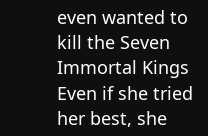even wanted to kill the Seven Immortal Kings Even if she tried her best, she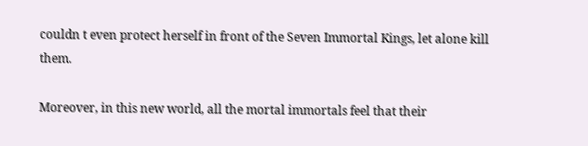couldn t even protect herself in front of the Seven Immortal Kings, let alone kill them.

Moreover, in this new world, all the mortal immortals feel that their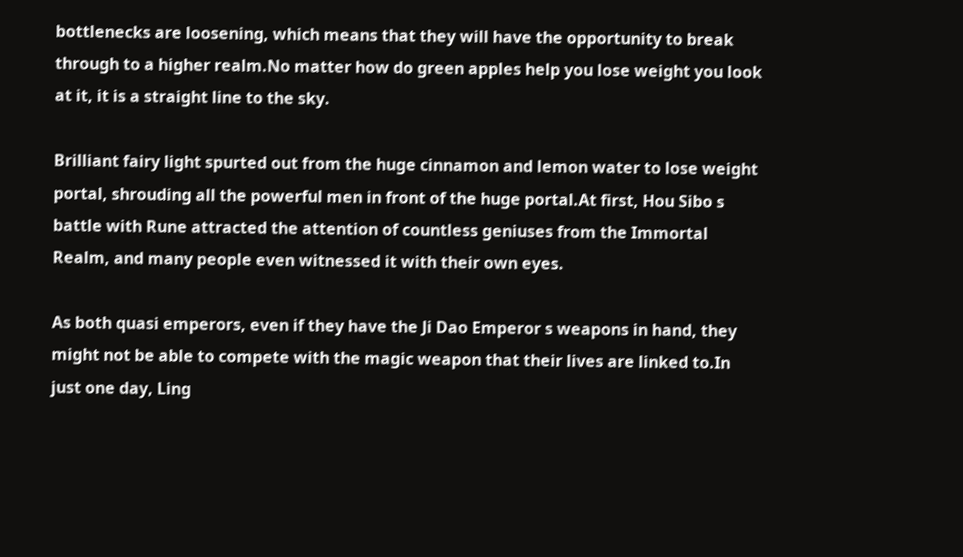bottlenecks are loosening, which means that they will have the opportunity to break through to a higher realm.No matter how do green apples help you lose weight you look at it, it is a straight line to the sky.

Brilliant fairy light spurted out from the huge cinnamon and lemon water to lose weight portal, shrouding all the powerful men in front of the huge portal.At first, Hou Sibo s battle with Rune attracted the attention of countless geniuses from the Immortal Realm, and many people even witnessed it with their own eyes.

As both quasi emperors, even if they have the Ji Dao Emperor s weapons in hand, they might not be able to compete with the magic weapon that their lives are linked to.In just one day, Ling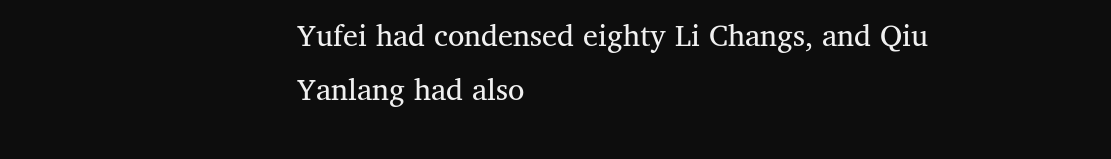Yufei had condensed eighty Li Changs, and Qiu Yanlang had also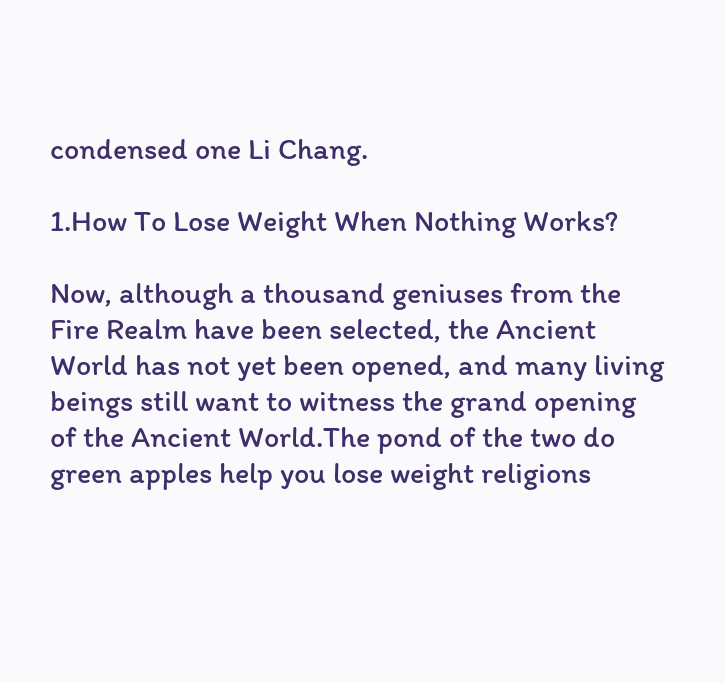condensed one Li Chang.

1.How To Lose Weight When Nothing Works?

Now, although a thousand geniuses from the Fire Realm have been selected, the Ancient World has not yet been opened, and many living beings still want to witness the grand opening of the Ancient World.The pond of the two do green apples help you lose weight religions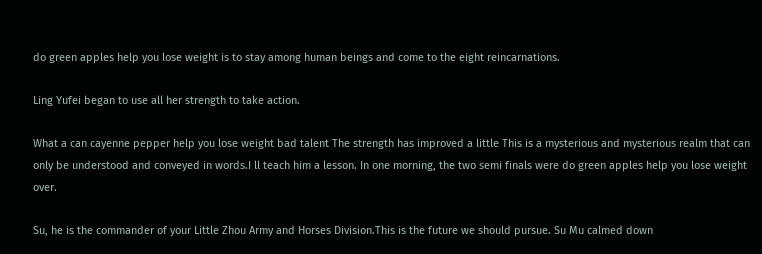do green apples help you lose weight is to stay among human beings and come to the eight reincarnations.

Ling Yufei began to use all her strength to take action.

What a can cayenne pepper help you lose weight bad talent The strength has improved a little This is a mysterious and mysterious realm that can only be understood and conveyed in words.I ll teach him a lesson. In one morning, the two semi finals were do green apples help you lose weight over.

Su, he is the commander of your Little Zhou Army and Horses Division.This is the future we should pursue. Su Mu calmed down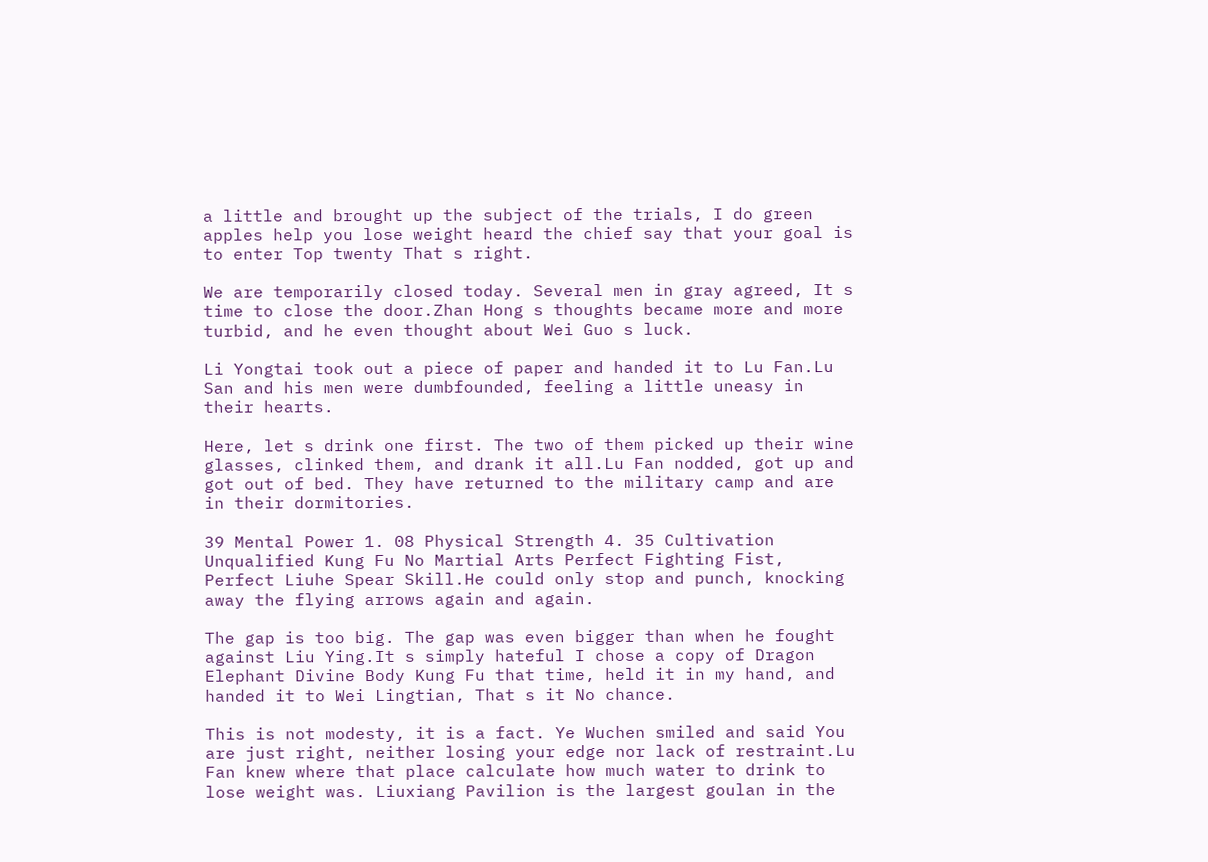a little and brought up the subject of the trials, I do green apples help you lose weight heard the chief say that your goal is to enter Top twenty That s right.

We are temporarily closed today. Several men in gray agreed, It s time to close the door.Zhan Hong s thoughts became more and more turbid, and he even thought about Wei Guo s luck.

Li Yongtai took out a piece of paper and handed it to Lu Fan.Lu San and his men were dumbfounded, feeling a little uneasy in their hearts.

Here, let s drink one first. The two of them picked up their wine glasses, clinked them, and drank it all.Lu Fan nodded, got up and got out of bed. They have returned to the military camp and are in their dormitories.

39 Mental Power 1. 08 Physical Strength 4. 35 Cultivation Unqualified Kung Fu No Martial Arts Perfect Fighting Fist, Perfect Liuhe Spear Skill.He could only stop and punch, knocking away the flying arrows again and again.

The gap is too big. The gap was even bigger than when he fought against Liu Ying.It s simply hateful I chose a copy of Dragon Elephant Divine Body Kung Fu that time, held it in my hand, and handed it to Wei Lingtian, That s it No chance.

This is not modesty, it is a fact. Ye Wuchen smiled and said You are just right, neither losing your edge nor lack of restraint.Lu Fan knew where that place calculate how much water to drink to lose weight was. Liuxiang Pavilion is the largest goulan in the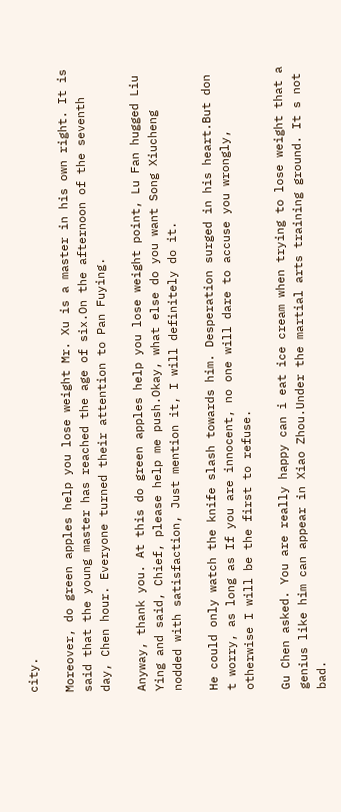city.

Moreover, do green apples help you lose weight Mr. Xu is a master in his own right. It is said that the young master has reached the age of six.On the afternoon of the seventh day, Chen hour. Everyone turned their attention to Pan Fuying.

Anyway, thank you. At this do green apples help you lose weight point, Lu Fan hugged Liu Ying and said, Chief, please help me push.Okay, what else do you want Song Xiucheng nodded with satisfaction, Just mention it, I will definitely do it.

He could only watch the knife slash towards him. Desperation surged in his heart.But don t worry, as long as If you are innocent, no one will dare to accuse you wrongly, otherwise I will be the first to refuse.

Gu Chen asked. You are really happy can i eat ice cream when trying to lose weight that a genius like him can appear in Xiao Zhou.Under the martial arts training ground. It s not bad.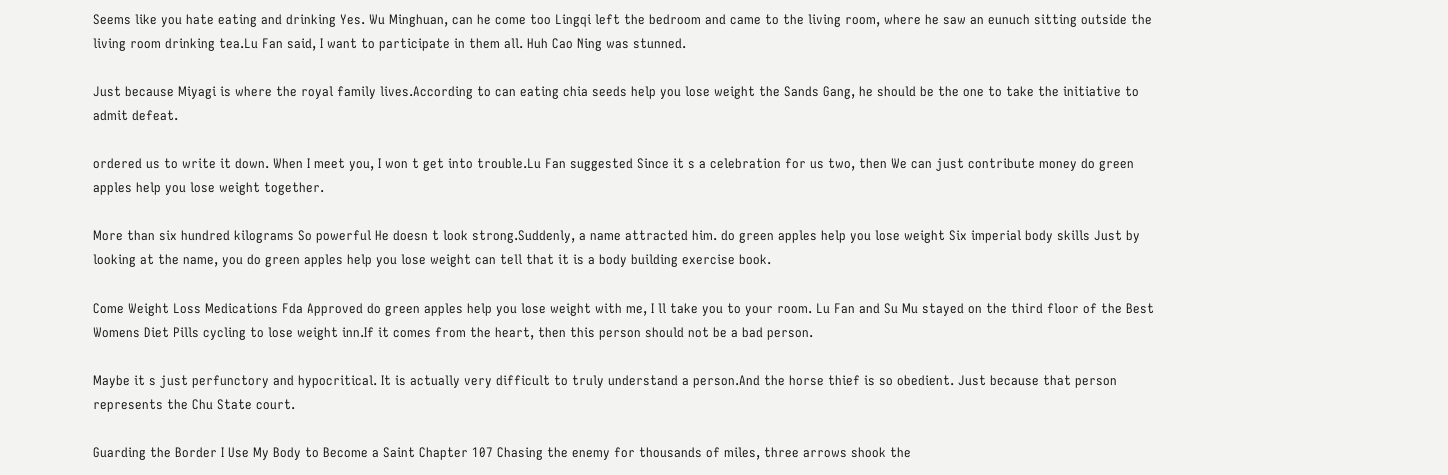Seems like you hate eating and drinking Yes. Wu Minghuan, can he come too Lingqi left the bedroom and came to the living room, where he saw an eunuch sitting outside the living room drinking tea.Lu Fan said, I want to participate in them all. Huh Cao Ning was stunned.

Just because Miyagi is where the royal family lives.According to can eating chia seeds help you lose weight the Sands Gang, he should be the one to take the initiative to admit defeat.

ordered us to write it down. When I meet you, I won t get into trouble.Lu Fan suggested Since it s a celebration for us two, then We can just contribute money do green apples help you lose weight together.

More than six hundred kilograms So powerful He doesn t look strong.Suddenly, a name attracted him. do green apples help you lose weight Six imperial body skills Just by looking at the name, you do green apples help you lose weight can tell that it is a body building exercise book.

Come Weight Loss Medications Fda Approved do green apples help you lose weight with me, I ll take you to your room. Lu Fan and Su Mu stayed on the third floor of the Best Womens Diet Pills cycling to lose weight inn.If it comes from the heart, then this person should not be a bad person.

Maybe it s just perfunctory and hypocritical. It is actually very difficult to truly understand a person.And the horse thief is so obedient. Just because that person represents the Chu State court.

Guarding the Border I Use My Body to Become a Saint Chapter 107 Chasing the enemy for thousands of miles, three arrows shook the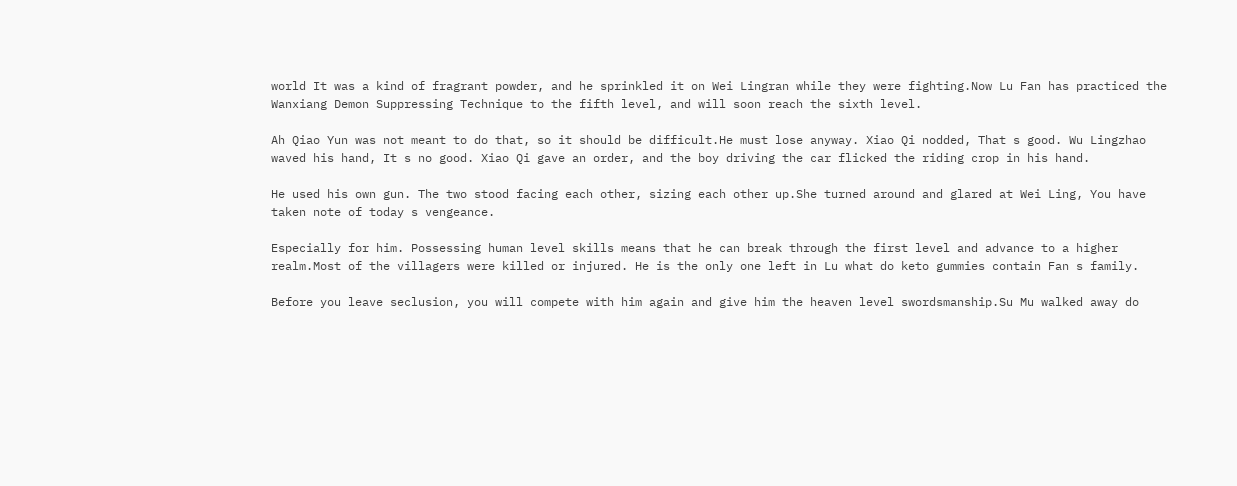world It was a kind of fragrant powder, and he sprinkled it on Wei Lingran while they were fighting.Now Lu Fan has practiced the Wanxiang Demon Suppressing Technique to the fifth level, and will soon reach the sixth level.

Ah Qiao Yun was not meant to do that, so it should be difficult.He must lose anyway. Xiao Qi nodded, That s good. Wu Lingzhao waved his hand, It s no good. Xiao Qi gave an order, and the boy driving the car flicked the riding crop in his hand.

He used his own gun. The two stood facing each other, sizing each other up.She turned around and glared at Wei Ling, You have taken note of today s vengeance.

Especially for him. Possessing human level skills means that he can break through the first level and advance to a higher realm.Most of the villagers were killed or injured. He is the only one left in Lu what do keto gummies contain Fan s family.

Before you leave seclusion, you will compete with him again and give him the heaven level swordsmanship.Su Mu walked away do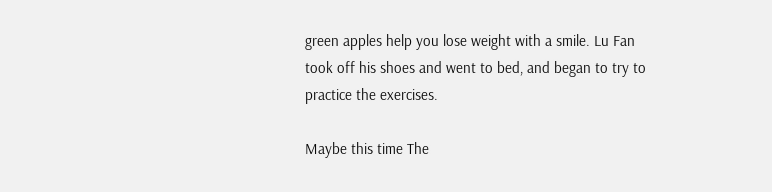green apples help you lose weight with a smile. Lu Fan took off his shoes and went to bed, and began to try to practice the exercises.

Maybe this time The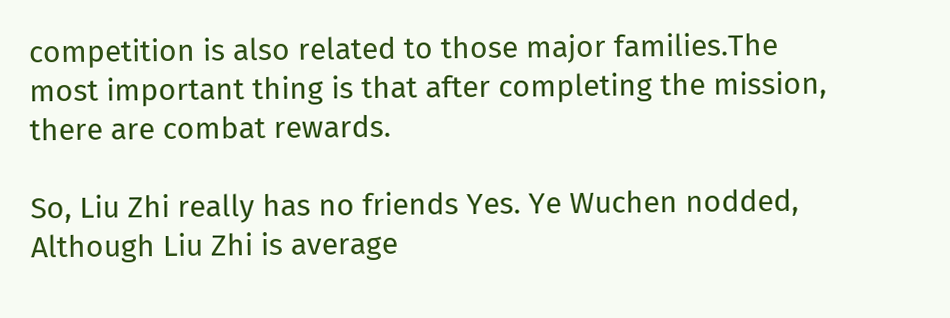competition is also related to those major families.The most important thing is that after completing the mission, there are combat rewards.

So, Liu Zhi really has no friends Yes. Ye Wuchen nodded, Although Liu Zhi is average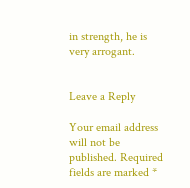in strength, he is very arrogant.


Leave a Reply

Your email address will not be published. Required fields are marked *